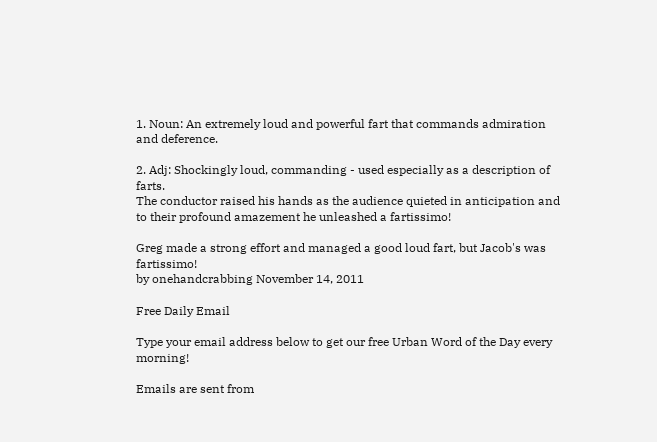1. Noun: An extremely loud and powerful fart that commands admiration and deference.

2. Adj: Shockingly loud, commanding - used especially as a description of farts.
The conductor raised his hands as the audience quieted in anticipation and to their profound amazement he unleashed a fartissimo!

Greg made a strong effort and managed a good loud fart, but Jacob's was fartissimo!
by onehandcrabbing November 14, 2011

Free Daily Email

Type your email address below to get our free Urban Word of the Day every morning!

Emails are sent from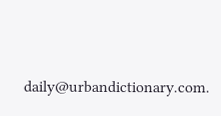daily@urbandictionary.com.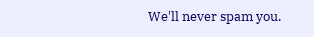We'll never spam you.